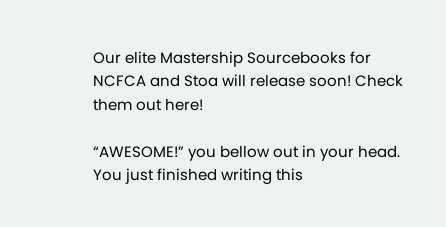Our elite Mastership Sourcebooks for NCFCA and Stoa will release soon! Check them out here!

“AWESOME!” you bellow out in your head. You just finished writing this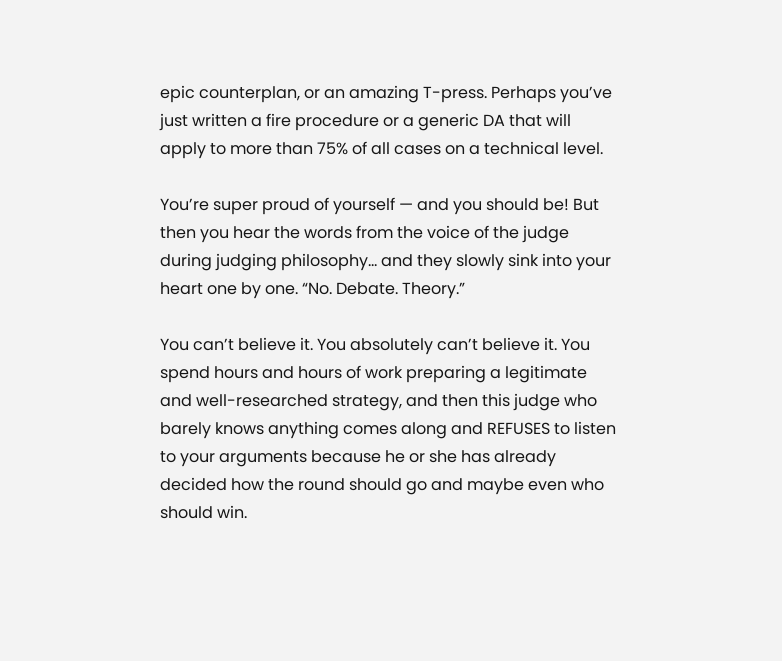epic counterplan, or an amazing T-press. Perhaps you’ve just written a fire procedure or a generic DA that will apply to more than 75% of all cases on a technical level.

You’re super proud of yourself — and you should be! But then you hear the words from the voice of the judge during judging philosophy… and they slowly sink into your heart one by one. “No. Debate. Theory.”

You can’t believe it. You absolutely can’t believe it. You spend hours and hours of work preparing a legitimate and well-researched strategy, and then this judge who barely knows anything comes along and REFUSES to listen to your arguments because he or she has already decided how the round should go and maybe even who should win.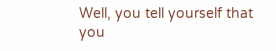Well, you tell yourself that you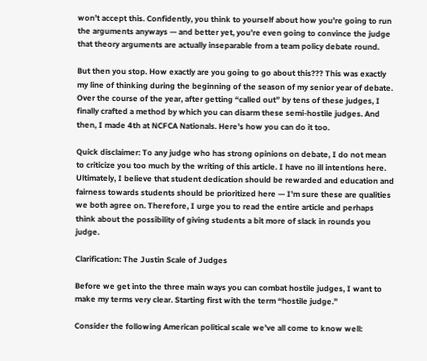won’t accept this. Confidently, you think to yourself about how you’re going to run the arguments anyways — and better yet, you’re even going to convince the judge that theory arguments are actually inseparable from a team policy debate round.

But then you stop. How exactly are you going to go about this??? This was exactly my line of thinking during the beginning of the season of my senior year of debate. Over the course of the year, after getting “called out” by tens of these judges, I finally crafted a method by which you can disarm these semi-hostile judges. And then, I made 4th at NCFCA Nationals. Here’s how you can do it too.

Quick disclaimer: To any judge who has strong opinions on debate, I do not mean to criticize you too much by the writing of this article. I have no ill intentions here. Ultimately, I believe that student dedication should be rewarded and education and fairness towards students should be prioritized here — I’m sure these are qualities we both agree on. Therefore, I urge you to read the entire article and perhaps think about the possibility of giving students a bit more of slack in rounds you judge.

Clarification: The Justin Scale of Judges

Before we get into the three main ways you can combat hostile judges, I want to make my terms very clear. Starting first with the term “hostile judge.”

Consider the following American political scale we’ve all come to know well: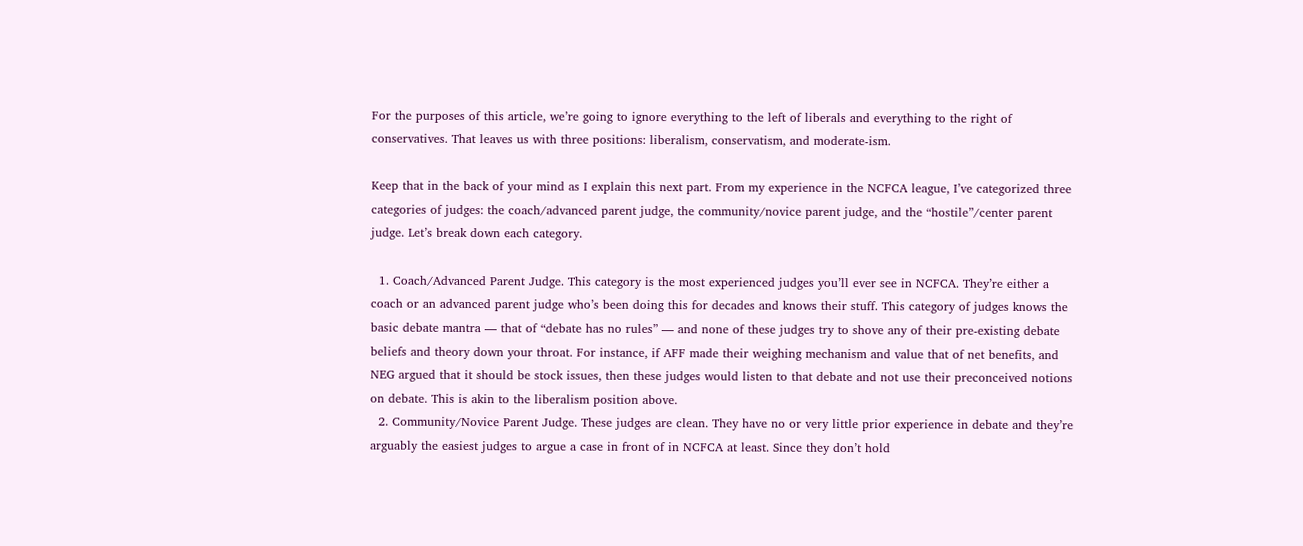For the purposes of this article, we’re going to ignore everything to the left of liberals and everything to the right of conservatives. That leaves us with three positions: liberalism, conservatism, and moderate-ism.

Keep that in the back of your mind as I explain this next part. From my experience in the NCFCA league, I’ve categorized three categories of judges: the coach/advanced parent judge, the community/novice parent judge, and the “hostile”/center parent judge. Let’s break down each category.

  1. Coach/Advanced Parent Judge. This category is the most experienced judges you’ll ever see in NCFCA. They’re either a coach or an advanced parent judge who’s been doing this for decades and knows their stuff. This category of judges knows the basic debate mantra — that of “debate has no rules” — and none of these judges try to shove any of their pre-existing debate beliefs and theory down your throat. For instance, if AFF made their weighing mechanism and value that of net benefits, and NEG argued that it should be stock issues, then these judges would listen to that debate and not use their preconceived notions on debate. This is akin to the liberalism position above.
  2. Community/Novice Parent Judge. These judges are clean. They have no or very little prior experience in debate and they’re arguably the easiest judges to argue a case in front of in NCFCA at least. Since they don’t hold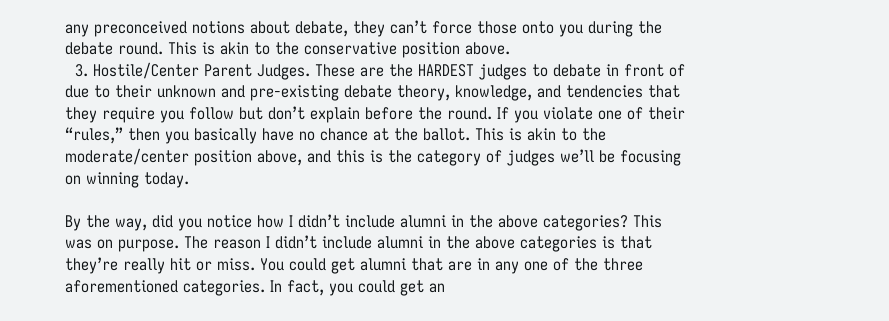any preconceived notions about debate, they can’t force those onto you during the debate round. This is akin to the conservative position above.
  3. Hostile/Center Parent Judges. These are the HARDEST judges to debate in front of due to their unknown and pre-existing debate theory, knowledge, and tendencies that they require you follow but don’t explain before the round. If you violate one of their “rules,” then you basically have no chance at the ballot. This is akin to the moderate/center position above, and this is the category of judges we’ll be focusing on winning today.

By the way, did you notice how I didn’t include alumni in the above categories? This was on purpose. The reason I didn’t include alumni in the above categories is that they’re really hit or miss. You could get alumni that are in any one of the three aforementioned categories. In fact, you could get an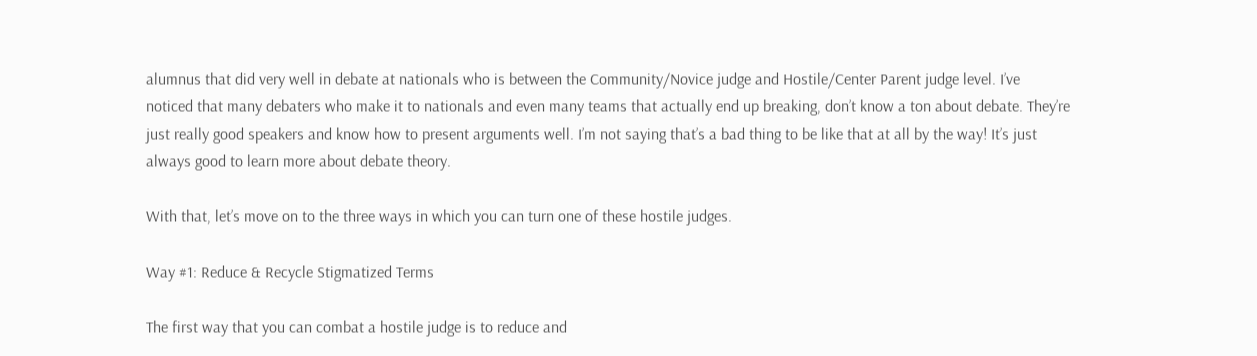alumnus that did very well in debate at nationals who is between the Community/Novice judge and Hostile/Center Parent judge level. I’ve noticed that many debaters who make it to nationals and even many teams that actually end up breaking, don’t know a ton about debate. They’re just really good speakers and know how to present arguments well. I’m not saying that’s a bad thing to be like that at all by the way! It’s just always good to learn more about debate theory.

With that, let’s move on to the three ways in which you can turn one of these hostile judges.

Way #1: Reduce & Recycle Stigmatized Terms

The first way that you can combat a hostile judge is to reduce and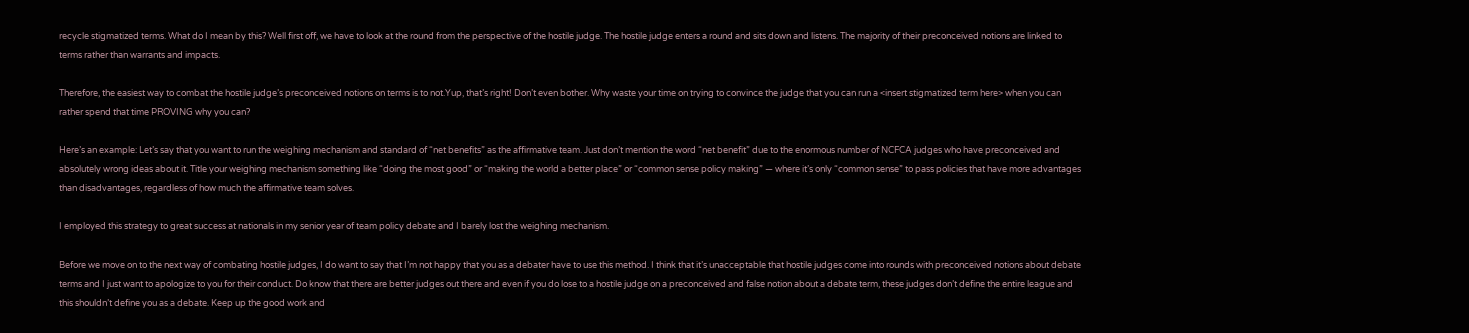recycle stigmatized terms. What do I mean by this? Well first off, we have to look at the round from the perspective of the hostile judge. The hostile judge enters a round and sits down and listens. The majority of their preconceived notions are linked to terms rather than warrants and impacts.

Therefore, the easiest way to combat the hostile judge’s preconceived notions on terms is to not.Yup, that’s right! Don’t even bother. Why waste your time on trying to convince the judge that you can run a <insert stigmatized term here> when you can rather spend that time PROVING why you can?

Here’s an example: Let’s say that you want to run the weighing mechanism and standard of “net benefits” as the affirmative team. Just don’t mention the word “net benefit” due to the enormous number of NCFCA judges who have preconceived and absolutely wrong ideas about it. Title your weighing mechanism something like “doing the most good” or “making the world a better place” or “common sense policy making” — where it’s only “common sense” to pass policies that have more advantages than disadvantages, regardless of how much the affirmative team solves.

I employed this strategy to great success at nationals in my senior year of team policy debate and I barely lost the weighing mechanism.

Before we move on to the next way of combating hostile judges, I do want to say that I’m not happy that you as a debater have to use this method. I think that it’s unacceptable that hostile judges come into rounds with preconceived notions about debate terms and I just want to apologize to you for their conduct. Do know that there are better judges out there and even if you do lose to a hostile judge on a preconceived and false notion about a debate term, these judges don’t define the entire league and this shouldn’t define you as a debate. Keep up the good work and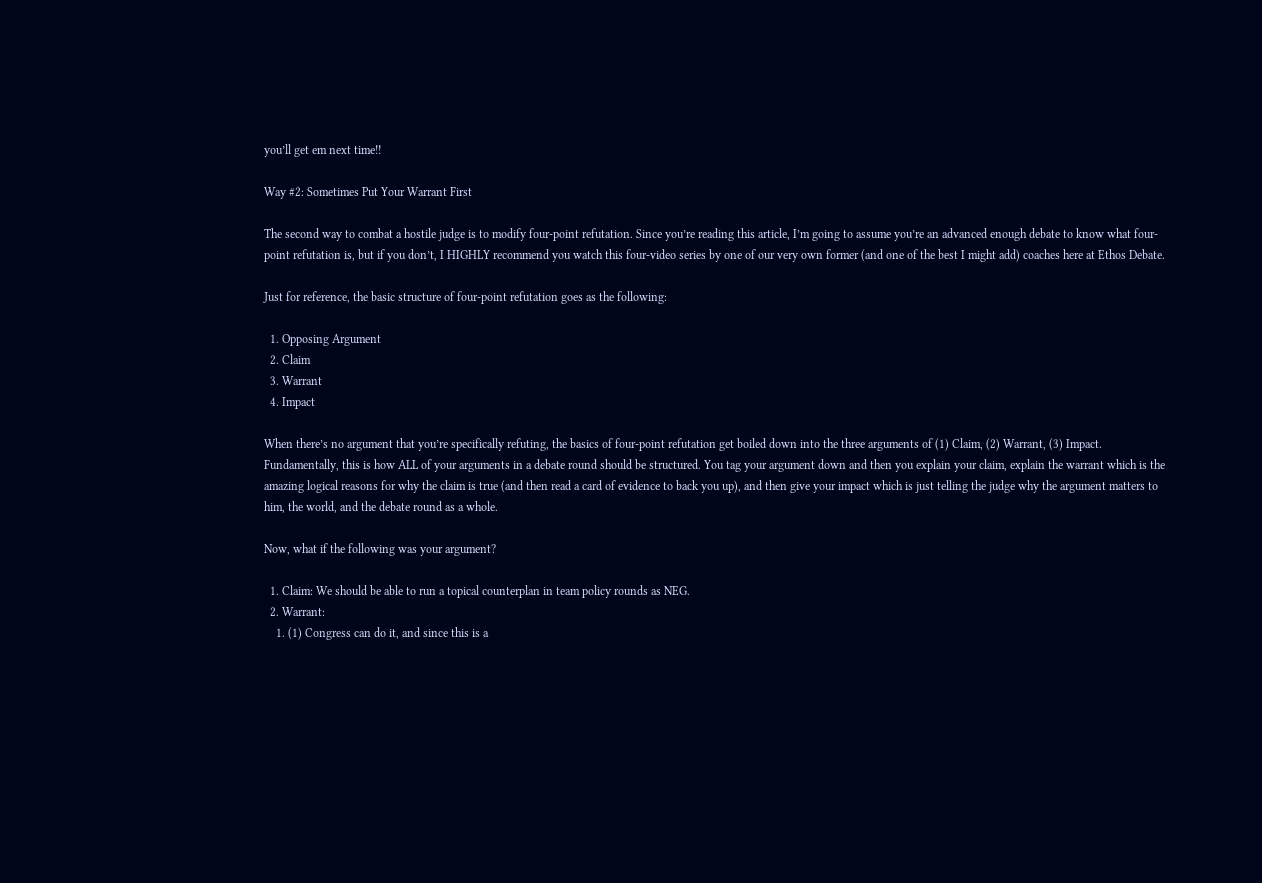you’ll get em next time!!

Way #2: Sometimes Put Your Warrant First

The second way to combat a hostile judge is to modify four-point refutation. Since you’re reading this article, I’m going to assume you’re an advanced enough debate to know what four-point refutation is, but if you don’t, I HIGHLY recommend you watch this four-video series by one of our very own former (and one of the best I might add) coaches here at Ethos Debate.

Just for reference, the basic structure of four-point refutation goes as the following:

  1. Opposing Argument
  2. Claim
  3. Warrant
  4. Impact

When there’s no argument that you’re specifically refuting, the basics of four-point refutation get boiled down into the three arguments of (1) Claim, (2) Warrant, (3) Impact. Fundamentally, this is how ALL of your arguments in a debate round should be structured. You tag your argument down and then you explain your claim, explain the warrant which is the amazing logical reasons for why the claim is true (and then read a card of evidence to back you up), and then give your impact which is just telling the judge why the argument matters to him, the world, and the debate round as a whole.

Now, what if the following was your argument?

  1. Claim: We should be able to run a topical counterplan in team policy rounds as NEG.
  2. Warrant:
    1. (1) Congress can do it, and since this is a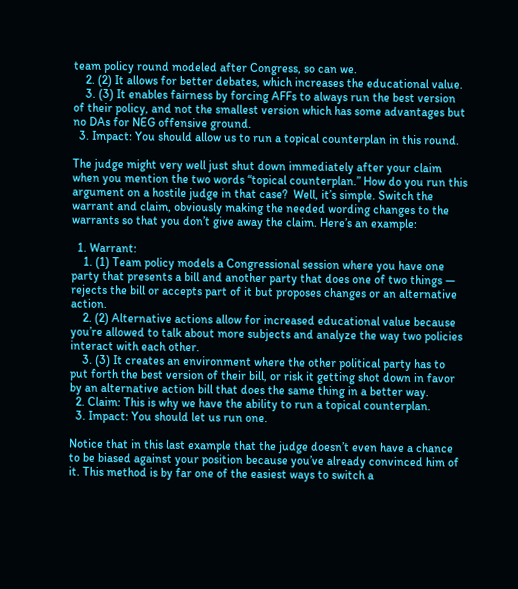team policy round modeled after Congress, so can we.
    2. (2) It allows for better debates, which increases the educational value.
    3. (3) It enables fairness by forcing AFFs to always run the best version of their policy, and not the smallest version which has some advantages but no DAs for NEG offensive ground.
  3. Impact: You should allow us to run a topical counterplan in this round.

The judge might very well just shut down immediately after your claim when you mention the two words “topical counterplan.” How do you run this argument on a hostile judge in that case?  Well, it’s simple. Switch the warrant and claim, obviously making the needed wording changes to the warrants so that you don’t give away the claim. Here’s an example:

  1. Warrant:
    1. (1) Team policy models a Congressional session where you have one party that presents a bill and another party that does one of two things — rejects the bill or accepts part of it but proposes changes or an alternative action.
    2. (2) Alternative actions allow for increased educational value because you’re allowed to talk about more subjects and analyze the way two policies interact with each other.
    3. (3) It creates an environment where the other political party has to put forth the best version of their bill, or risk it getting shot down in favor by an alternative action bill that does the same thing in a better way.
  2. Claim: This is why we have the ability to run a topical counterplan.
  3. Impact: You should let us run one.

Notice that in this last example that the judge doesn’t even have a chance to be biased against your position because you’ve already convinced him of it. This method is by far one of the easiest ways to switch a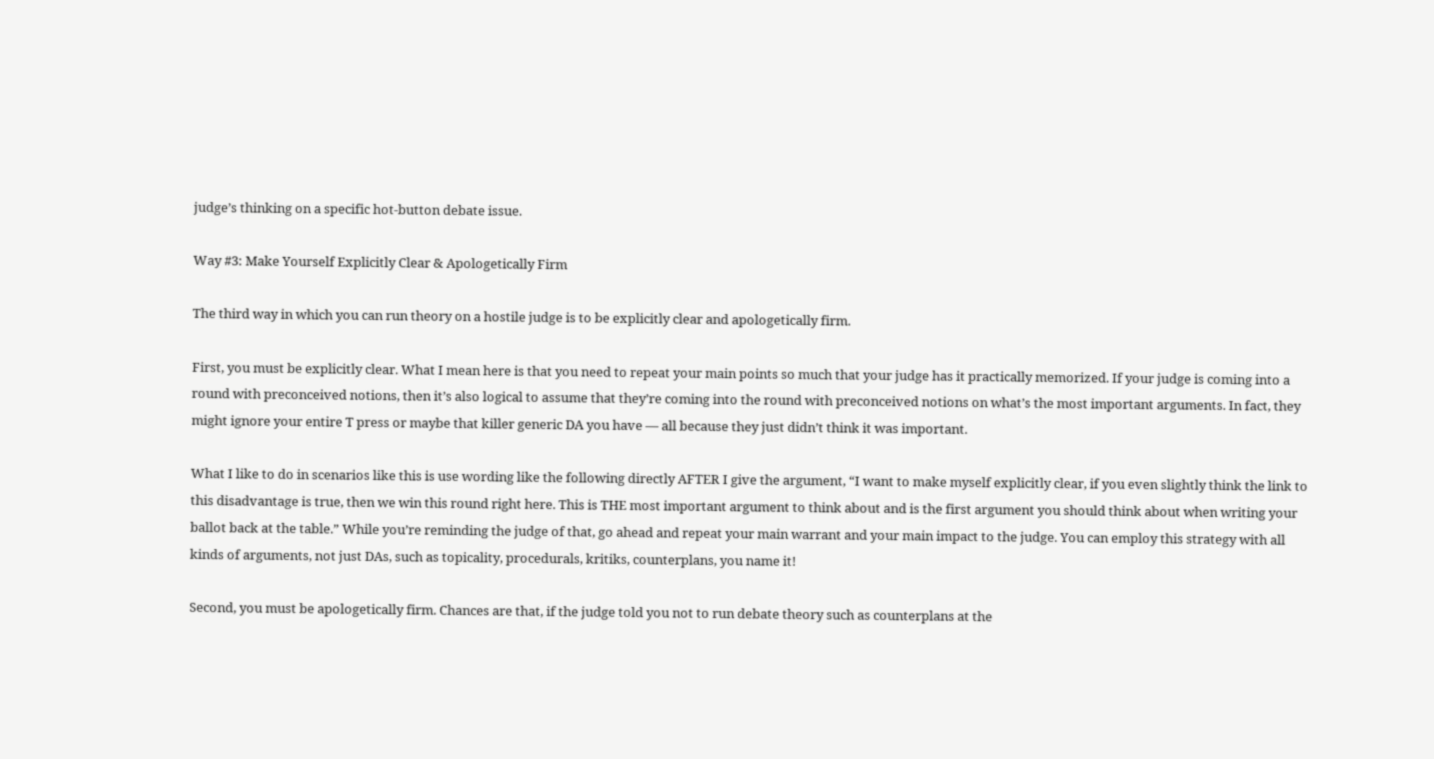judge’s thinking on a specific hot-button debate issue.

Way #3: Make Yourself Explicitly Clear & Apologetically Firm

The third way in which you can run theory on a hostile judge is to be explicitly clear and apologetically firm.

First, you must be explicitly clear. What I mean here is that you need to repeat your main points so much that your judge has it practically memorized. If your judge is coming into a round with preconceived notions, then it’s also logical to assume that they’re coming into the round with preconceived notions on what’s the most important arguments. In fact, they might ignore your entire T press or maybe that killer generic DA you have — all because they just didn’t think it was important.

What I like to do in scenarios like this is use wording like the following directly AFTER I give the argument, “I want to make myself explicitly clear, if you even slightly think the link to this disadvantage is true, then we win this round right here. This is THE most important argument to think about and is the first argument you should think about when writing your ballot back at the table.” While you’re reminding the judge of that, go ahead and repeat your main warrant and your main impact to the judge. You can employ this strategy with all kinds of arguments, not just DAs, such as topicality, procedurals, kritiks, counterplans, you name it!

Second, you must be apologetically firm. Chances are that, if the judge told you not to run debate theory such as counterplans at the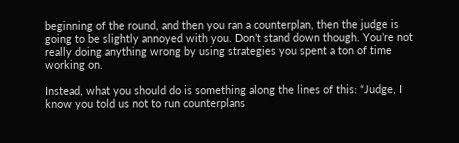beginning of the round, and then you ran a counterplan, then the judge is going to be slightly annoyed with you. Don’t stand down though. You’re not really doing anything wrong by using strategies you spent a ton of time working on.

Instead, what you should do is something along the lines of this: “Judge, I know you told us not to run counterplans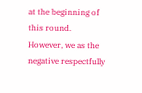at the beginning of this round. However, we as the negative respectfully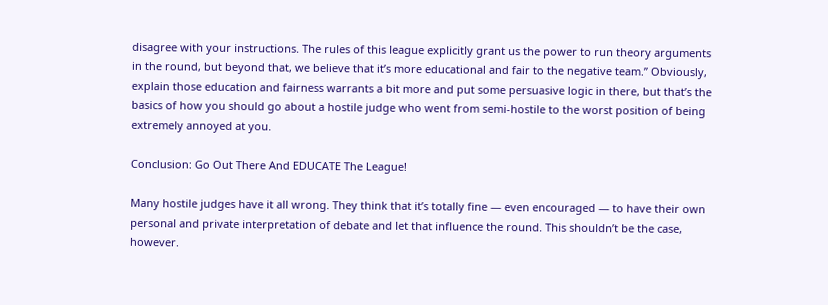disagree with your instructions. The rules of this league explicitly grant us the power to run theory arguments in the round, but beyond that, we believe that it’s more educational and fair to the negative team.” Obviously, explain those education and fairness warrants a bit more and put some persuasive logic in there, but that’s the basics of how you should go about a hostile judge who went from semi-hostile to the worst position of being extremely annoyed at you.

Conclusion: Go Out There And EDUCATE The League!

Many hostile judges have it all wrong. They think that it’s totally fine — even encouraged — to have their own personal and private interpretation of debate and let that influence the round. This shouldn’t be the case, however.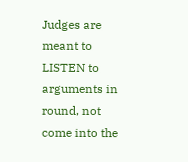Judges are meant to LISTEN to arguments in round, not come into the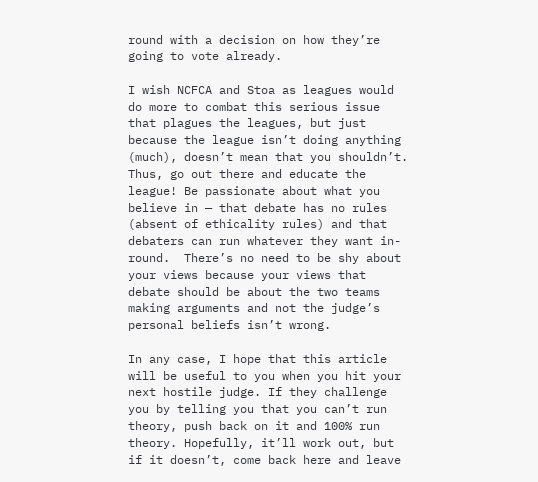round with a decision on how they’re going to vote already.

I wish NCFCA and Stoa as leagues would do more to combat this serious issue that plagues the leagues, but just because the league isn’t doing anything (much), doesn’t mean that you shouldn’t. Thus, go out there and educate the league! Be passionate about what you believe in — that debate has no rules (absent of ethicality rules) and that debaters can run whatever they want in-round.  There’s no need to be shy about your views because your views that debate should be about the two teams making arguments and not the judge’s personal beliefs isn’t wrong.

In any case, I hope that this article will be useful to you when you hit your next hostile judge. If they challenge you by telling you that you can’t run theory, push back on it and 100% run theory. Hopefully, it’ll work out, but if it doesn’t, come back here and leave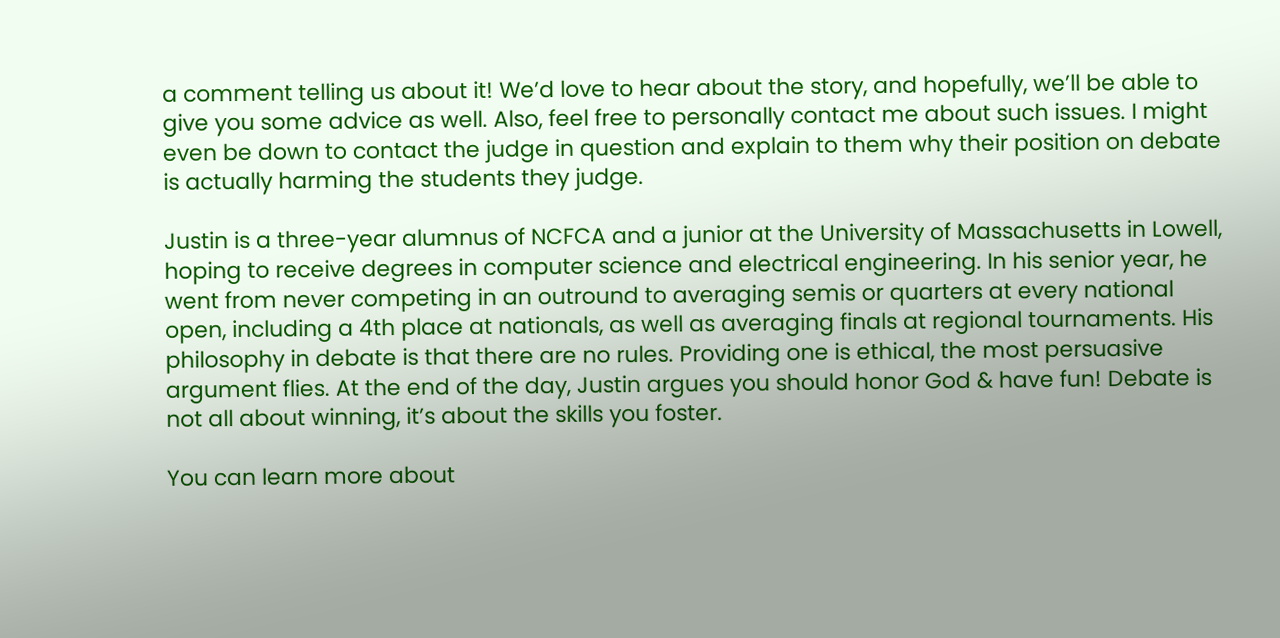a comment telling us about it! We’d love to hear about the story, and hopefully, we’ll be able to give you some advice as well. Also, feel free to personally contact me about such issues. I might even be down to contact the judge in question and explain to them why their position on debate is actually harming the students they judge.

Justin is a three-year alumnus of NCFCA and a junior at the University of Massachusetts in Lowell, hoping to receive degrees in computer science and electrical engineering. In his senior year, he went from never competing in an outround to averaging semis or quarters at every national open, including a 4th place at nationals, as well as averaging finals at regional tournaments. His philosophy in debate is that there are no rules. Providing one is ethical, the most persuasive argument flies. At the end of the day, Justin argues you should honor God & have fun! Debate is not all about winning, it’s about the skills you foster.

You can learn more about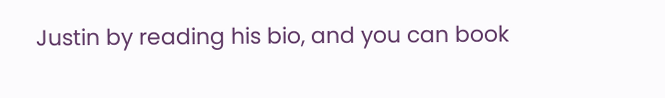Justin by reading his bio, and you can book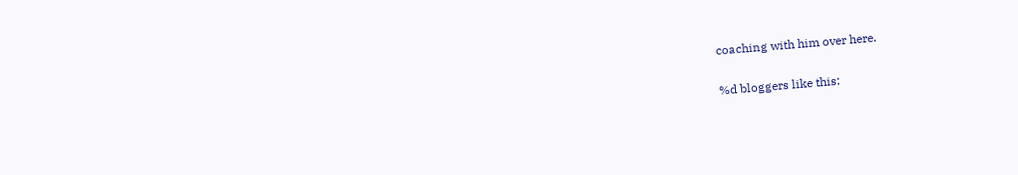coaching with him over here.

%d bloggers like this: